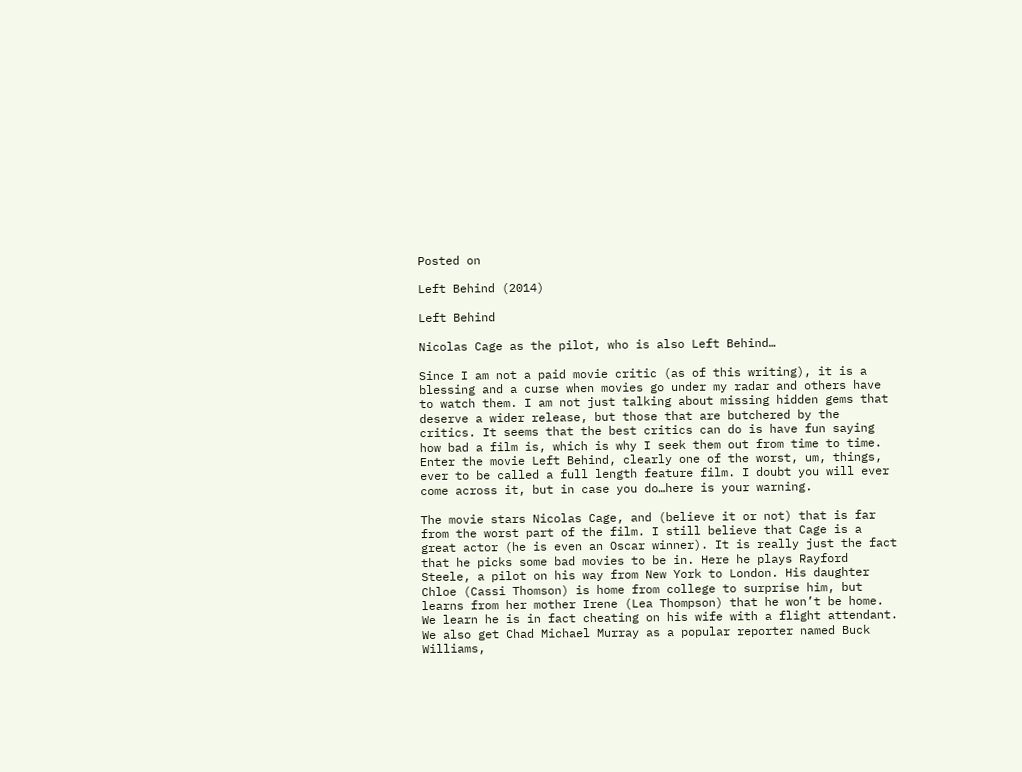Posted on

Left Behind (2014)

Left Behind

Nicolas Cage as the pilot, who is also Left Behind…

Since I am not a paid movie critic (as of this writing), it is a blessing and a curse when movies go under my radar and others have to watch them. I am not just talking about missing hidden gems that deserve a wider release, but those that are butchered by the critics. It seems that the best critics can do is have fun saying how bad a film is, which is why I seek them out from time to time. Enter the movie Left Behind, clearly one of the worst, um, things, ever to be called a full length feature film. I doubt you will ever come across it, but in case you do…here is your warning.

The movie stars Nicolas Cage, and (believe it or not) that is far from the worst part of the film. I still believe that Cage is a great actor (he is even an Oscar winner). It is really just the fact that he picks some bad movies to be in. Here he plays Rayford Steele, a pilot on his way from New York to London. His daughter Chloe (Cassi Thomson) is home from college to surprise him, but learns from her mother Irene (Lea Thompson) that he won’t be home. We learn he is in fact cheating on his wife with a flight attendant. We also get Chad Michael Murray as a popular reporter named Buck Williams,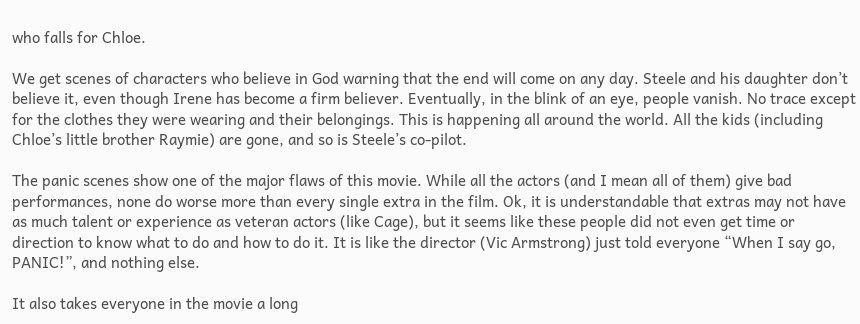who falls for Chloe.

We get scenes of characters who believe in God warning that the end will come on any day. Steele and his daughter don’t believe it, even though Irene has become a firm believer. Eventually, in the blink of an eye, people vanish. No trace except for the clothes they were wearing and their belongings. This is happening all around the world. All the kids (including Chloe’s little brother Raymie) are gone, and so is Steele’s co-pilot.

The panic scenes show one of the major flaws of this movie. While all the actors (and I mean all of them) give bad performances, none do worse more than every single extra in the film. Ok, it is understandable that extras may not have as much talent or experience as veteran actors (like Cage), but it seems like these people did not even get time or direction to know what to do and how to do it. It is like the director (Vic Armstrong) just told everyone “When I say go, PANIC!”, and nothing else.

It also takes everyone in the movie a long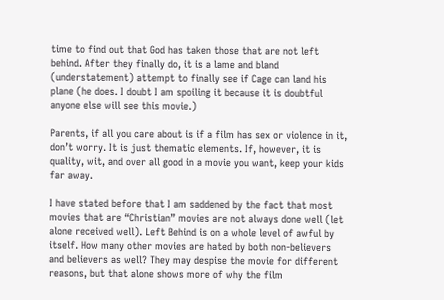time to find out that God has taken those that are not left behind. After they finally do, it is a lame and bland (understatement) attempt to finally see if Cage can land his plane (he does. I doubt I am spoiling it because it is doubtful anyone else will see this movie.)

Parents, if all you care about is if a film has sex or violence in it, don’t worry. It is just thematic elements. If, however, it is quality, wit, and over all good in a movie you want, keep your kids far away.

I have stated before that I am saddened by the fact that most movies that are “Christian” movies are not always done well (let alone received well). Left Behind is on a whole level of awful by itself. How many other movies are hated by both non-believers and believers as well? They may despise the movie for different reasons, but that alone shows more of why the film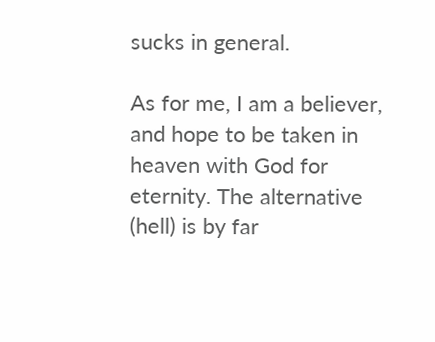sucks in general.

As for me, I am a believer, and hope to be taken in heaven with God for eternity. The alternative (hell) is by far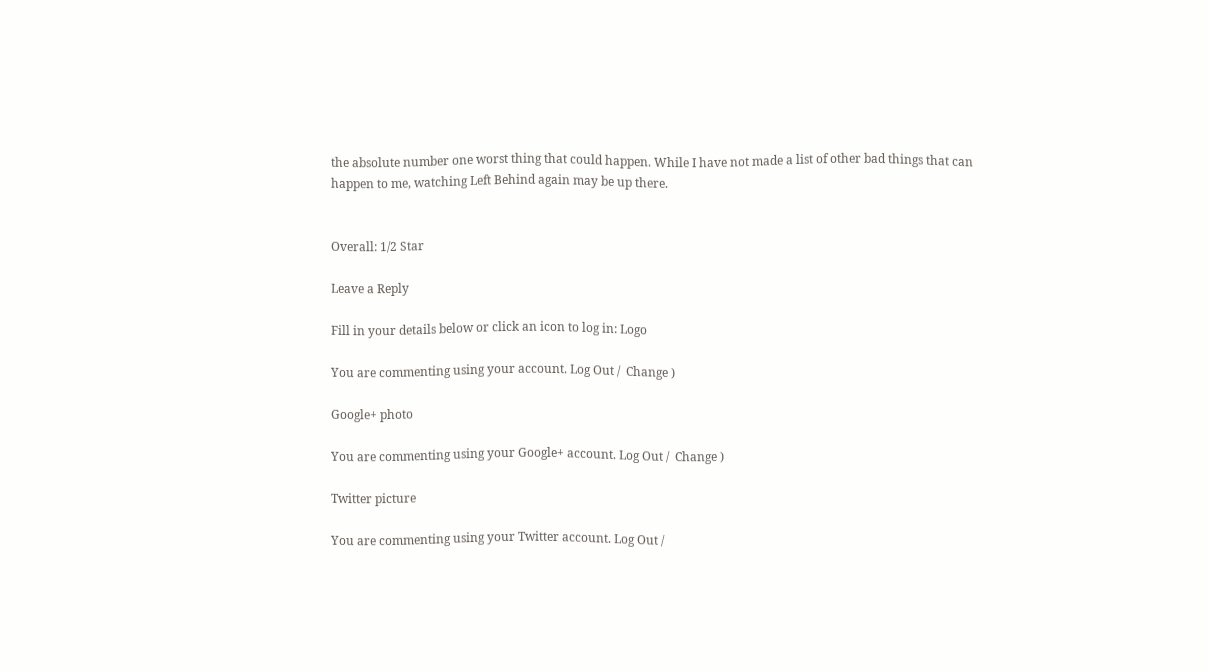the absolute number one worst thing that could happen. While I have not made a list of other bad things that can happen to me, watching Left Behind again may be up there.


Overall: 1/2 Star

Leave a Reply

Fill in your details below or click an icon to log in: Logo

You are commenting using your account. Log Out /  Change )

Google+ photo

You are commenting using your Google+ account. Log Out /  Change )

Twitter picture

You are commenting using your Twitter account. Log Out /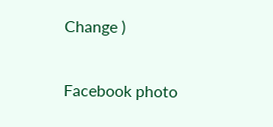Change )

Facebook photo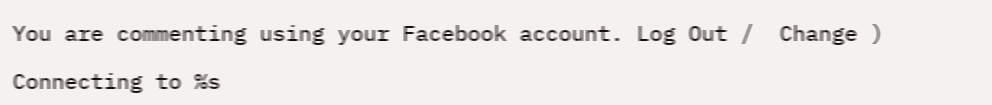You are commenting using your Facebook account. Log Out /  Change )

Connecting to %s